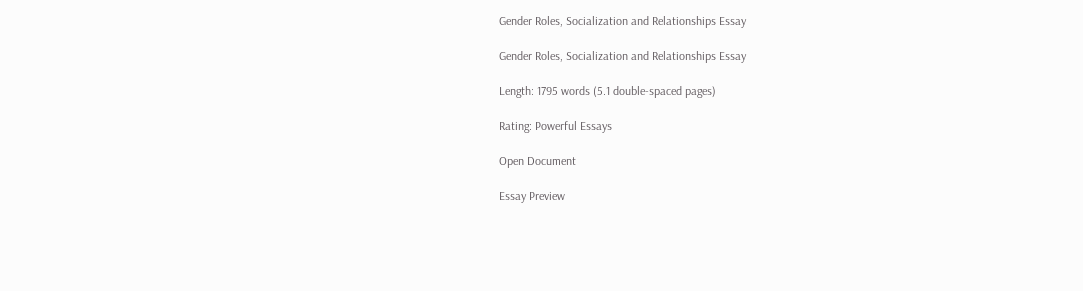Gender Roles, Socialization and Relationships Essay

Gender Roles, Socialization and Relationships Essay

Length: 1795 words (5.1 double-spaced pages)

Rating: Powerful Essays

Open Document

Essay Preview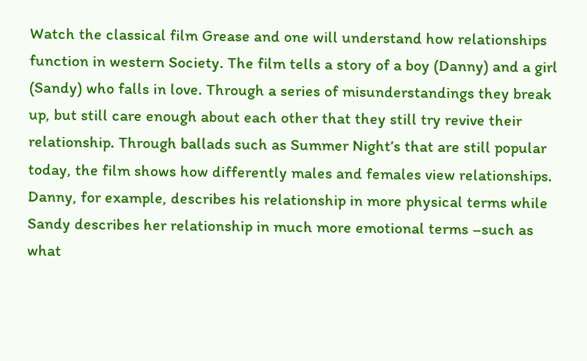Watch the classical film Grease and one will understand how relationships function in western Society. The film tells a story of a boy (Danny) and a girl (Sandy) who falls in love. Through a series of misunderstandings they break up, but still care enough about each other that they still try revive their relationship. Through ballads such as Summer Night’s that are still popular today, the film shows how differently males and females view relationships. Danny, for example, describes his relationship in more physical terms while Sandy describes her relationship in much more emotional terms –such as what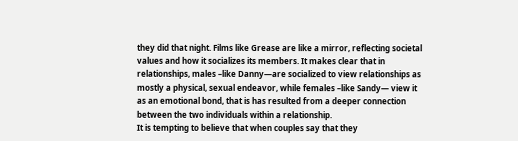they did that night. Films like Grease are like a mirror, reflecting societal values and how it socializes its members. It makes clear that in relationships, males –like Danny—are socialized to view relationships as mostly a physical, sexual endeavor, while females –like Sandy— view it as an emotional bond, that is has resulted from a deeper connection between the two individuals within a relationship.
It is tempting to believe that when couples say that they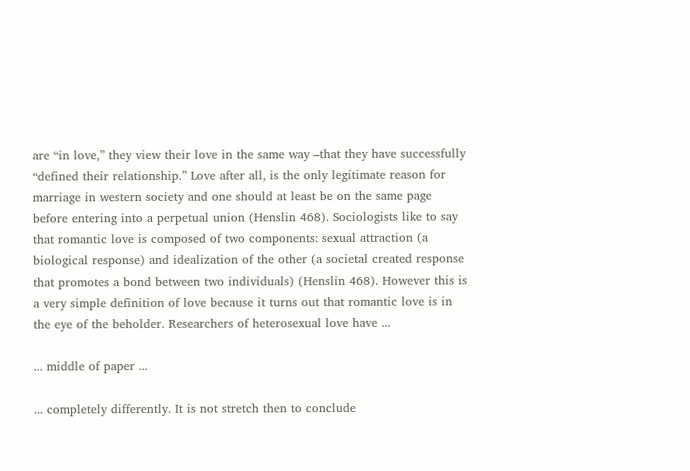are “in love,” they view their love in the same way –that they have successfully “defined their relationship.” Love after all, is the only legitimate reason for marriage in western society and one should at least be on the same page before entering into a perpetual union (Henslin 468). Sociologists like to say that romantic love is composed of two components: sexual attraction (a biological response) and idealization of the other (a societal created response that promotes a bond between two individuals) (Henslin 468). However this is a very simple definition of love because it turns out that romantic love is in the eye of the beholder. Researchers of heterosexual love have ...

... middle of paper ...

... completely differently. It is not stretch then to conclude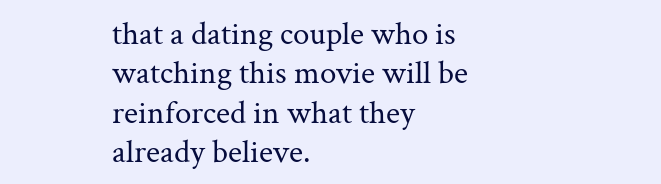that a dating couple who is watching this movie will be reinforced in what they already believe.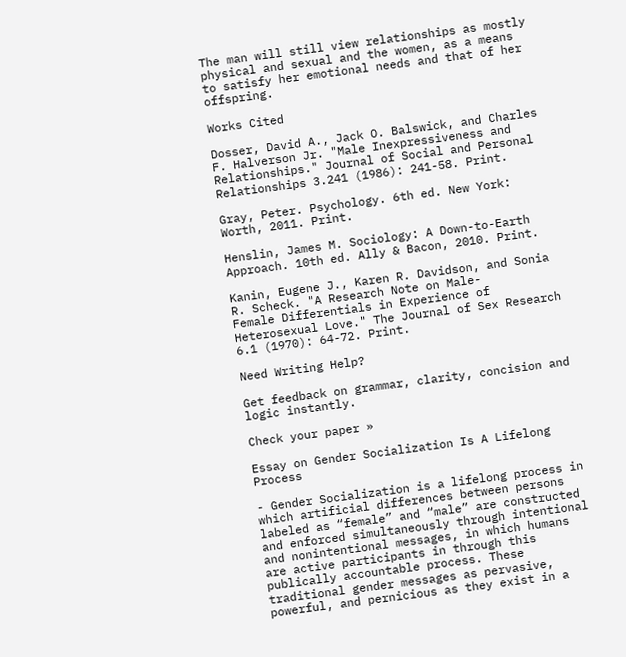The man will still view relationships as mostly physical and sexual and the women, as a means to satisfy her emotional needs and that of her offspring.

Works Cited

Dosser, David A., Jack O. Balswick, and Charles F. Halverson Jr. "Male Inexpressiveness and Relationships." Journal of Social and Personal Relationships 3.241 (1986): 241-58. Print.

Gray, Peter. Psychology. 6th ed. New York: Worth, 2011. Print.

Henslin, James M. Sociology: A Down-to-Earth Approach. 10th ed. Ally & Bacon, 2010. Print.

Kanin, Eugene J., Karen R. Davidson, and Sonia R. Scheck. "A Research Note on Male-
Female Differentials in Experience of Heterosexual Love." The Journal of Sex Research 6.1 (1970): 64-72. Print.

Need Writing Help?

Get feedback on grammar, clarity, concision and logic instantly.

Check your paper »

Essay on Gender Socialization Is A Lifelong Process

- Gender Socialization is a lifelong process in which artificial differences between persons labeled as “female” and “male” are constructed and enforced simultaneously through intentional and nonintentional messages, in which humans are active participants in through this publically accountable process. These traditional gender messages as pervasive, powerful, and pernicious as they exist in a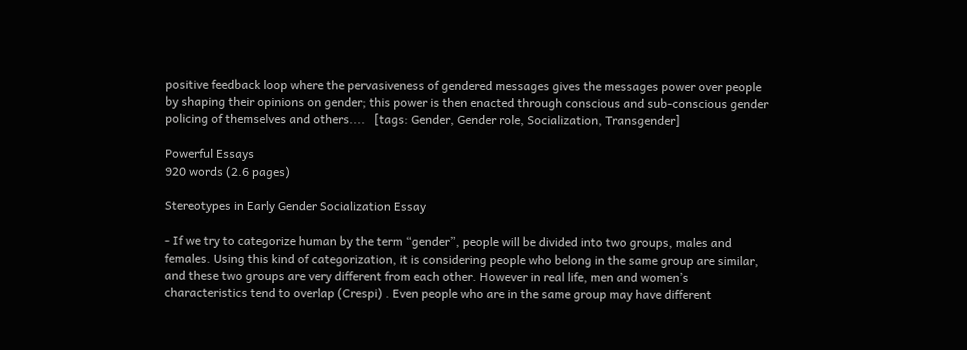positive feedback loop where the pervasiveness of gendered messages gives the messages power over people by shaping their opinions on gender; this power is then enacted through conscious and sub-conscious gender policing of themselves and others....   [tags: Gender, Gender role, Socialization, Transgender]

Powerful Essays
920 words (2.6 pages)

Stereotypes in Early Gender Socialization Essay

- If we try to categorize human by the term “gender”, people will be divided into two groups, males and females. Using this kind of categorization, it is considering people who belong in the same group are similar, and these two groups are very different from each other. However in real life, men and women’s characteristics tend to overlap (Crespi) . Even people who are in the same group may have different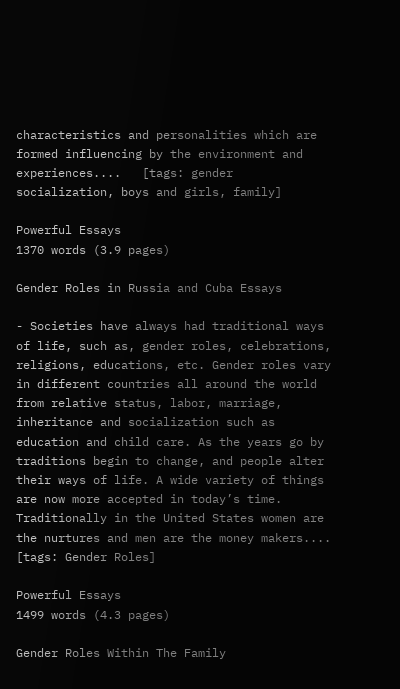characteristics and personalities which are formed influencing by the environment and experiences....   [tags: gender socialization, boys and girls, family]

Powerful Essays
1370 words (3.9 pages)

Gender Roles in Russia and Cuba Essays

- Societies have always had traditional ways of life, such as, gender roles, celebrations, religions, educations, etc. Gender roles vary in different countries all around the world from relative status, labor, marriage, inheritance and socialization such as education and child care. As the years go by traditions begin to change, and people alter their ways of life. A wide variety of things are now more accepted in today’s time. Traditionally in the United States women are the nurtures and men are the money makers....   [tags: Gender Roles]

Powerful Essays
1499 words (4.3 pages)

Gender Roles Within The Family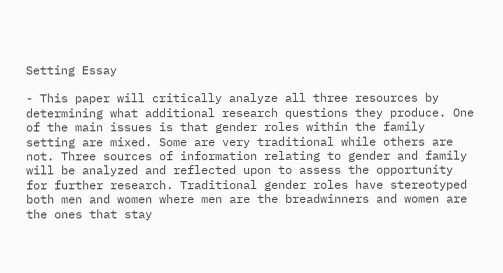Setting Essay

- This paper will critically analyze all three resources by determining what additional research questions they produce. One of the main issues is that gender roles within the family setting are mixed. Some are very traditional while others are not. Three sources of information relating to gender and family will be analyzed and reflected upon to assess the opportunity for further research. Traditional gender roles have stereotyped both men and women where men are the breadwinners and women are the ones that stay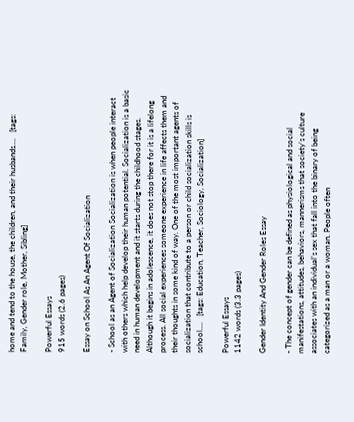home and tend to the house, the children, and their husbands....   [tags: Family, Gender role, Mother, Sibling]

Powerful Essays
915 words (2.6 pages)

Essay on School As An Agent Of Socialization

- School as an Agent of Socialization Socialization is when people interact with others which help develop their human potential. Socialization is a basic need in human development and it starts during the childhood stages. Although it begins in adolescence, it does not stop there for it is a lifelong process. All social experiences someone experience in life affects them and their thoughts in some kind of way. One of the most important agents of socialization that contribute to a person or child socialization skills is school....   [tags: Education, Teacher, Sociology, Socialization]

Powerful Essays
1142 words (3.3 pages)

Gender Identity And Gender Roles Essay

- The concept of gender can be defined as physiological and social manifestations, attitudes, behaviors, mannerisms that society’s culture associates with an individual’s sex that fall into the binary of being categorized as a man or a woman. People often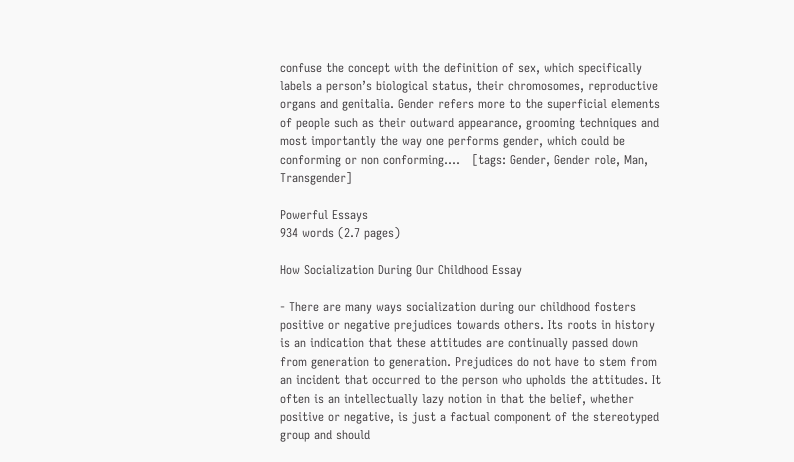confuse the concept with the definition of sex, which specifically labels a person’s biological status, their chromosomes, reproductive organs and genitalia. Gender refers more to the superficial elements of people such as their outward appearance, grooming techniques and most importantly the way one performs gender, which could be conforming or non conforming....   [tags: Gender, Gender role, Man, Transgender]

Powerful Essays
934 words (2.7 pages)

How Socialization During Our Childhood Essay

- There are many ways socialization during our childhood fosters positive or negative prejudices towards others. Its roots in history is an indication that these attitudes are continually passed down from generation to generation. Prejudices do not have to stem from an incident that occurred to the person who upholds the attitudes. It often is an intellectually lazy notion in that the belief, whether positive or negative, is just a factual component of the stereotyped group and should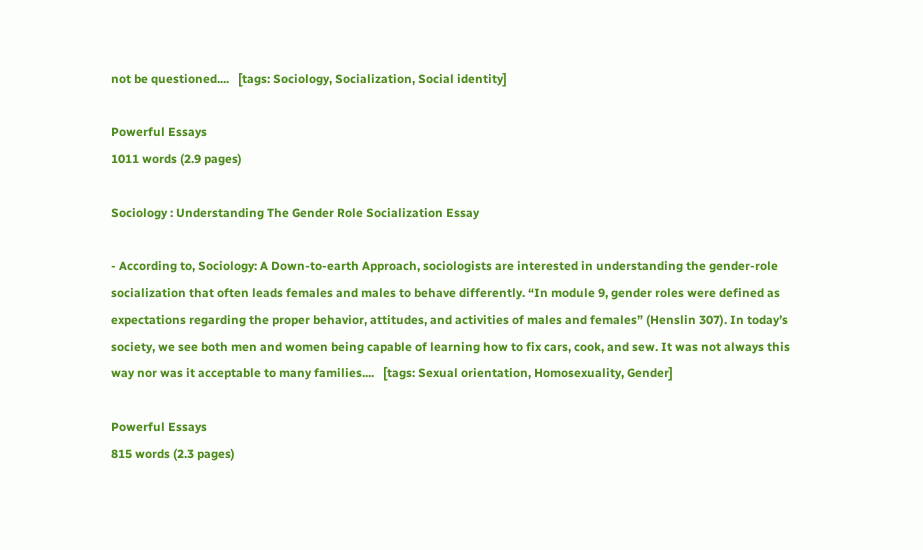not be questioned....   [tags: Sociology, Socialization, Social identity]

Powerful Essays
1011 words (2.9 pages)

Sociology : Understanding The Gender Role Socialization Essay

- According to, Sociology: A Down-to-earth Approach, sociologists are interested in understanding the gender-role socialization that often leads females and males to behave differently. “In module 9, gender roles were defined as expectations regarding the proper behavior, attitudes, and activities of males and females” (Henslin 307). In today’s society, we see both men and women being capable of learning how to fix cars, cook, and sew. It was not always this way nor was it acceptable to many families....   [tags: Sexual orientation, Homosexuality, Gender]

Powerful Essays
815 words (2.3 pages)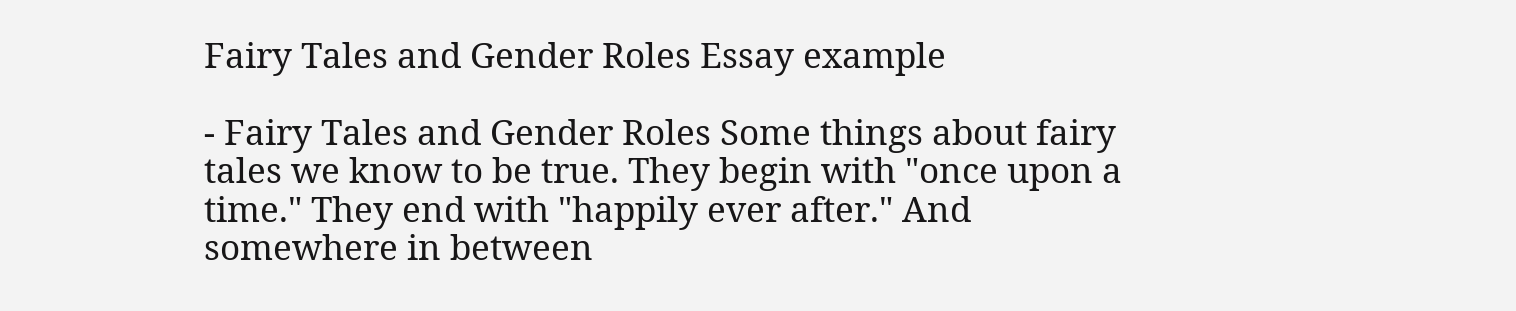Fairy Tales and Gender Roles Essay example

- Fairy Tales and Gender Roles Some things about fairy tales we know to be true. They begin with "once upon a time." They end with "happily ever after." And somewhere in between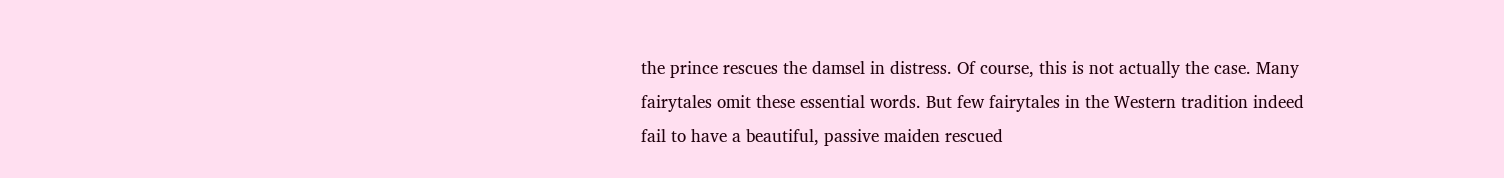the prince rescues the damsel in distress. Of course, this is not actually the case. Many fairytales omit these essential words. But few fairytales in the Western tradition indeed fail to have a beautiful, passive maiden rescued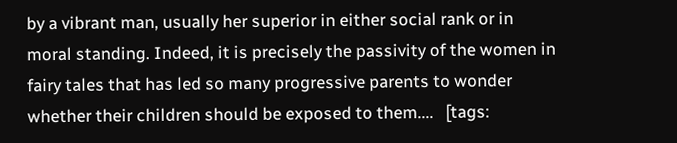by a vibrant man, usually her superior in either social rank or in moral standing. Indeed, it is precisely the passivity of the women in fairy tales that has led so many progressive parents to wonder whether their children should be exposed to them....   [tags: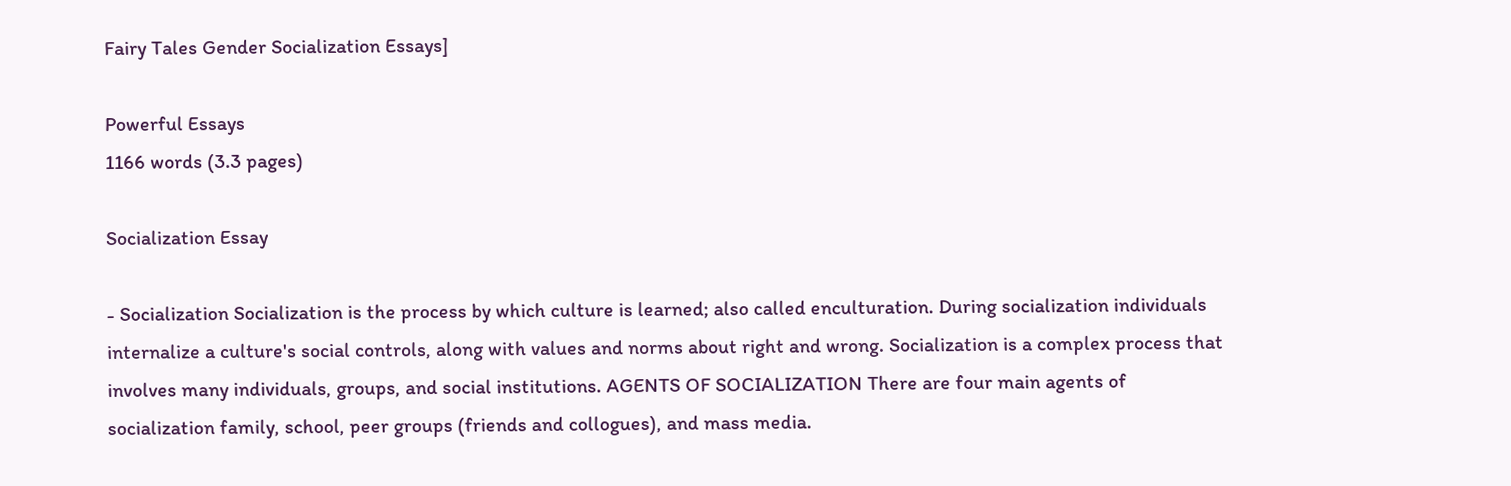Fairy Tales Gender Socialization Essays]

Powerful Essays
1166 words (3.3 pages)

Socialization Essay

- Socialization Socialization is the process by which culture is learned; also called enculturation. During socialization individuals internalize a culture's social controls, along with values and norms about right and wrong. Socialization is a complex process that involves many individuals, groups, and social institutions. AGENTS OF SOCIALIZATION There are four main agents of socialization family, school, peer groups (friends and collogues), and mass media.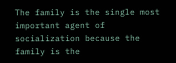The family is the single most important agent of socialization because the family is the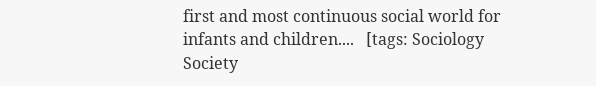first and most continuous social world for infants and children....   [tags: Sociology Society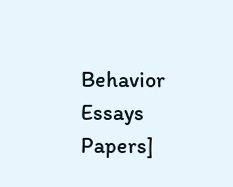Behavior Essays Papers]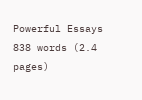Powerful Essays
838 words (2.4 pages)